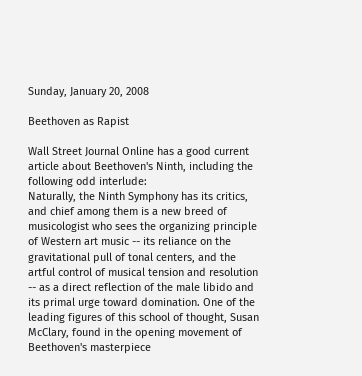Sunday, January 20, 2008

Beethoven as Rapist

Wall Street Journal Online has a good current article about Beethoven's Ninth, including the following odd interlude:
Naturally, the Ninth Symphony has its critics, and chief among them is a new breed of musicologist who sees the organizing principle of Western art music -- its reliance on the gravitational pull of tonal centers, and the artful control of musical tension and resolution -- as a direct reflection of the male libido and its primal urge toward domination. One of the leading figures of this school of thought, Susan McClary, found in the opening movement of Beethoven's masterpiece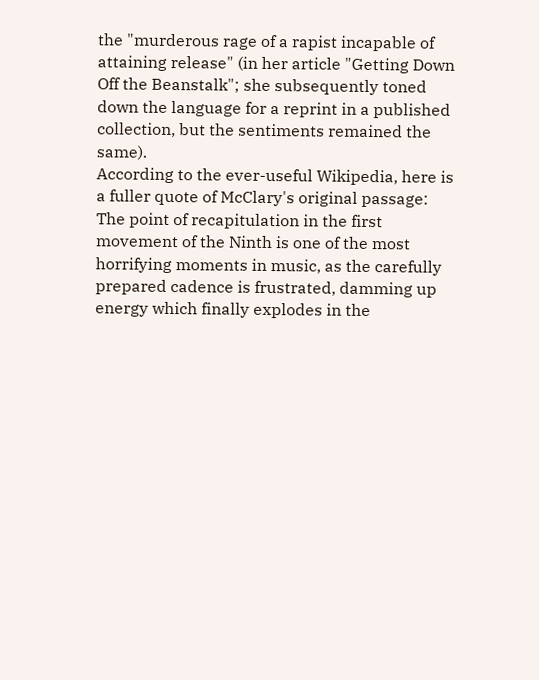the "murderous rage of a rapist incapable of attaining release" (in her article "Getting Down Off the Beanstalk"; she subsequently toned down the language for a reprint in a published collection, but the sentiments remained the same).
According to the ever-useful Wikipedia, here is a fuller quote of McClary's original passage:
The point of recapitulation in the first movement of the Ninth is one of the most horrifying moments in music, as the carefully prepared cadence is frustrated, damming up energy which finally explodes in the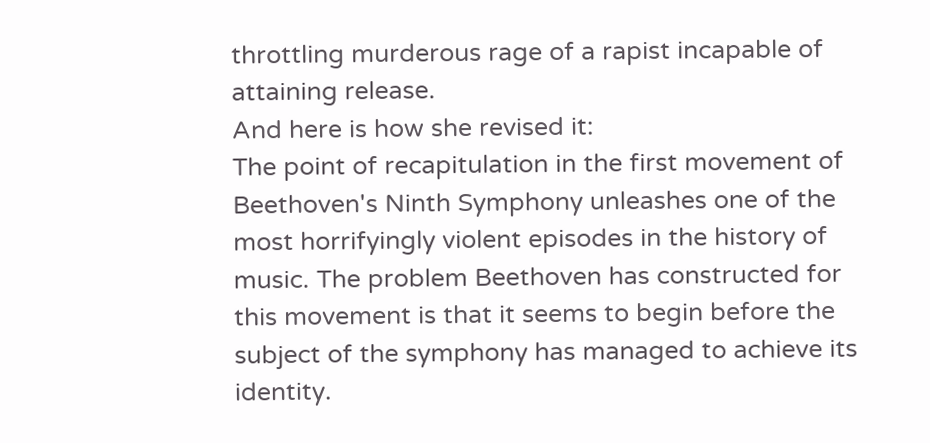throttling murderous rage of a rapist incapable of attaining release.
And here is how she revised it:
The point of recapitulation in the first movement of Beethoven's Ninth Symphony unleashes one of the most horrifyingly violent episodes in the history of music. The problem Beethoven has constructed for this movement is that it seems to begin before the subject of the symphony has managed to achieve its identity.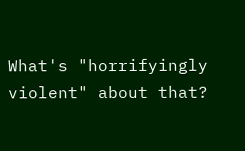What's "horrifyingly violent" about that?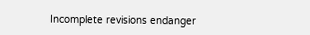Incomplete revisions endanger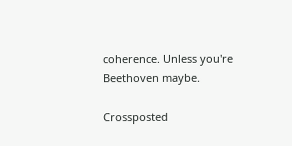coherence. Unless you're Beethoven maybe.

Crossposted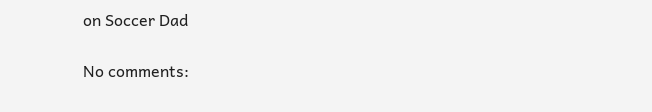on Soccer Dad

No comments: